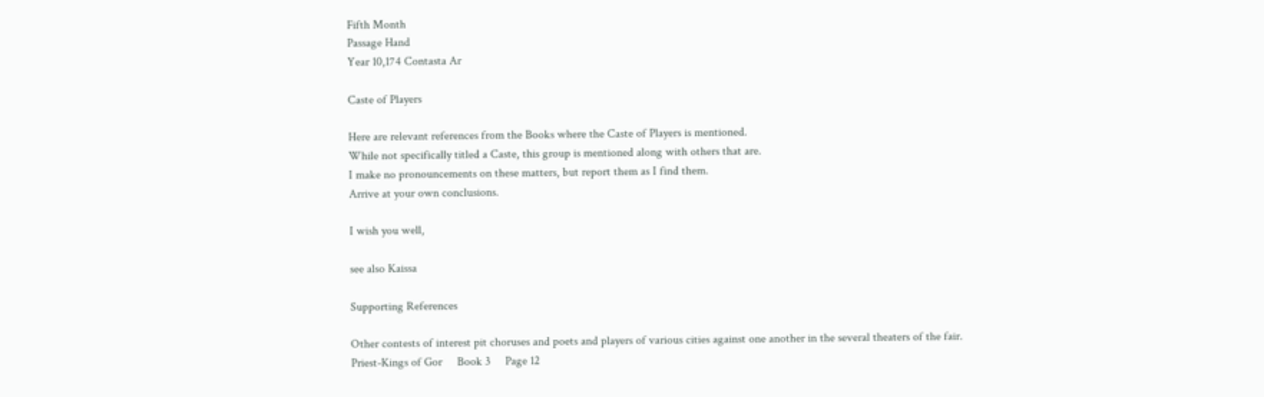Fifth Month
Passage Hand
Year 10,174 Contasta Ar

Caste of Players

Here are relevant references from the Books where the Caste of Players is mentioned.
While not specifically titled a Caste, this group is mentioned along with others that are.
I make no pronouncements on these matters, but report them as I find them.
Arrive at your own conclusions.

I wish you well,

see also Kaissa

Supporting References

Other contests of interest pit choruses and poets and players of various cities against one another in the several theaters of the fair.
Priest-Kings of Gor     Book 3     Page 12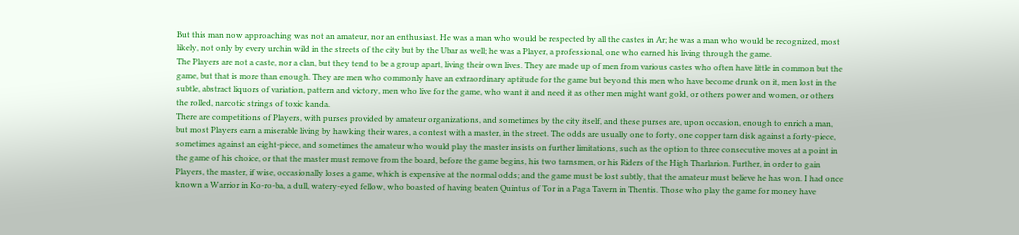But this man now approaching was not an amateur, nor an enthusiast. He was a man who would be respected by all the castes in Ar; he was a man who would be recognized, most likely, not only by every urchin wild in the streets of the city but by the Ubar as well; he was a Player, a professional, one who earned his living through the game.
The Players are not a caste, nor a clan, but they tend to be a group apart, living their own lives. They are made up of men from various castes who often have little in common but the game, but that is more than enough. They are men who commonly have an extraordinary aptitude for the game but beyond this men who have become drunk on it, men lost in the subtle, abstract liquors of variation, pattern and victory, men who live for the game, who want it and need it as other men might want gold, or others power and women, or others the rolled, narcotic strings of toxic kanda.
There are competitions of Players, with purses provided by amateur organizations, and sometimes by the city itself, and these purses are, upon occasion, enough to enrich a man, but most Players earn a miserable living by hawking their wares, a contest with a master, in the street. The odds are usually one to forty, one copper tarn disk against a forty-piece, sometimes against an eight-piece, and sometimes the amateur who would play the master insists on further limitations, such as the option to three consecutive moves at a point in the game of his choice, or that the master must remove from the board, before the game begins, his two tarnsmen, or his Riders of the High Tharlarion. Further, in order to gain Players, the master, if wise, occasionally loses a game, which is expensive at the normal odds; and the game must be lost subtly, that the amateur must believe he has won. I had once known a Warrior in Ko-ro-ba, a dull, watery-eyed fellow, who boasted of having beaten Quintus of Tor in a Paga Tavern in Thentis. Those who play the game for money have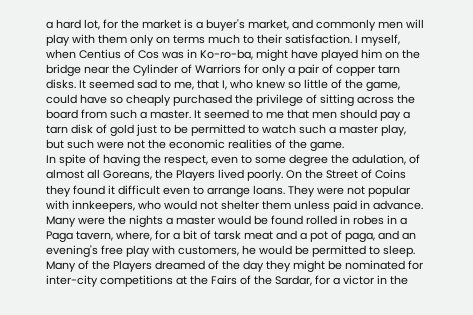a hard lot, for the market is a buyer's market, and commonly men will play with them only on terms much to their satisfaction. I myself, when Centius of Cos was in Ko-ro-ba, might have played him on the bridge near the Cylinder of Warriors for only a pair of copper tarn disks. It seemed sad to me, that I, who knew so little of the game, could have so cheaply purchased the privilege of sitting across the board from such a master. It seemed to me that men should pay a tarn disk of gold just to be permitted to watch such a master play, but such were not the economic realities of the game.
In spite of having the respect, even to some degree the adulation, of almost all Goreans, the Players lived poorly. On the Street of Coins they found it difficult even to arrange loans. They were not popular with innkeepers, who would not shelter them unless paid in advance. Many were the nights a master would be found rolled in robes in a Paga tavern, where, for a bit of tarsk meat and a pot of paga, and an evening's free play with customers, he would be permitted to sleep. Many of the Players dreamed of the day they might be nominated for inter-city competitions at the Fairs of the Sardar, for a victor in the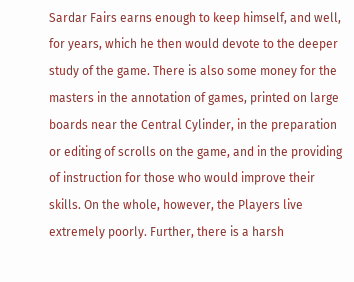Sardar Fairs earns enough to keep himself, and well, for years, which he then would devote to the deeper study of the game. There is also some money for the masters in the annotation of games, printed on large boards near the Central Cylinder, in the preparation or editing of scrolls on the game, and in the providing of instruction for those who would improve their skills. On the whole, however, the Players live extremely poorly. Further, there is a harsh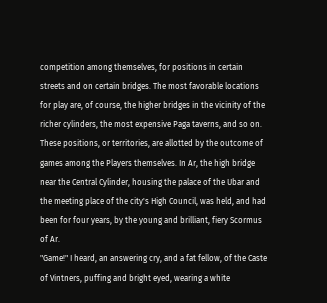competition among themselves, for positions in certain streets and on certain bridges. The most favorable locations for play are, of course, the higher bridges in the vicinity of the richer cylinders, the most expensive Paga taverns, and so on. These positions, or territories, are allotted by the outcome of games among the Players themselves. In Ar, the high bridge near the Central Cylinder, housing the palace of the Ubar and the meeting place of the city's High Council, was held, and had been for four years, by the young and brilliant, fiery Scormus of Ar.
"Game!" I heard, an answering cry, and a fat fellow, of the Caste of Vintners, puffing and bright eyed, wearing a white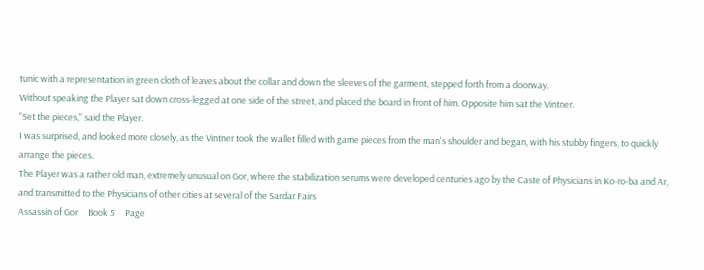tunic with a representation in green cloth of leaves about the collar and down the sleeves of the garment, stepped forth from a doorway.
Without speaking the Player sat down cross-legged at one side of the street, and placed the board in front of him. Opposite him sat the Vintner.
"Set the pieces," said the Player.
I was surprised, and looked more closely, as the Vintner took the wallet filled with game pieces from the man's shoulder and began, with his stubby fingers, to quickly arrange the pieces.
The Player was a rather old man, extremely unusual on Gor, where the stabilization serums were developed centuries ago by the Caste of Physicians in Ko-ro-ba and Ar, and transmitted to the Physicians of other cities at several of the Sardar Fairs
Assassin of Gor     Book 5     Page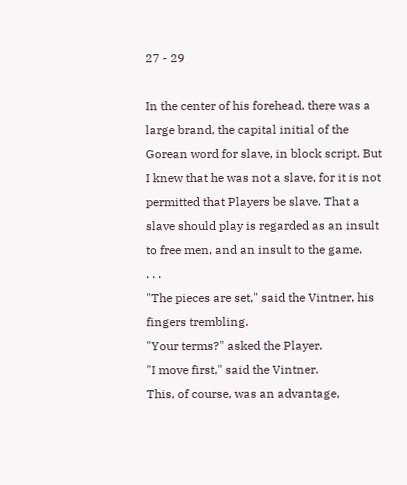27 - 29

In the center of his forehead, there was a large brand, the capital initial of the Gorean word for slave, in block script. But I knew that he was not a slave, for it is not permitted that Players be slave. That a slave should play is regarded as an insult to free men, and an insult to the game.
. . .
"The pieces are set," said the Vintner, his fingers trembling.
"Your terms?" asked the Player.
"I move first," said the Vintner.
This, of course, was an advantage,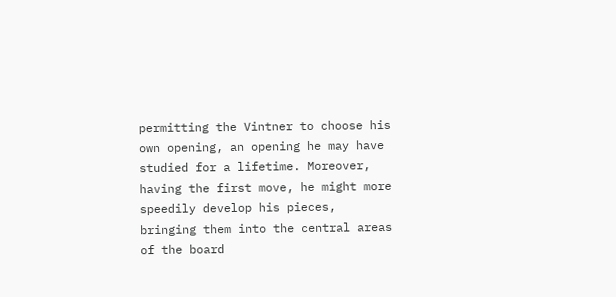permitting the Vintner to choose his own opening, an opening he may have studied for a lifetime. Moreover, having the first move, he might more speedily develop his pieces, bringing them into the central areas of the board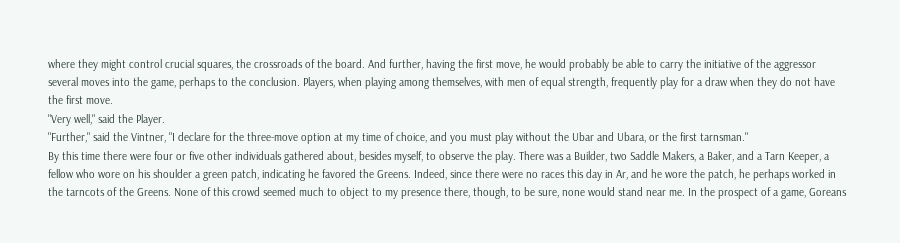where they might control crucial squares, the crossroads of the board. And further, having the first move, he would probably be able to carry the initiative of the aggressor several moves into the game, perhaps to the conclusion. Players, when playing among themselves, with men of equal strength, frequently play for a draw when they do not have the first move.
"Very well," said the Player.
"Further," said the Vintner, "I declare for the three-move option at my time of choice, and you must play without the Ubar and Ubara, or the first tarnsman."
By this time there were four or five other individuals gathered about, besides myself, to observe the play. There was a Builder, two Saddle Makers, a Baker, and a Tarn Keeper, a fellow who wore on his shoulder a green patch, indicating he favored the Greens. Indeed, since there were no races this day in Ar, and he wore the patch, he perhaps worked in the tarncots of the Greens. None of this crowd seemed much to object to my presence there, though, to be sure, none would stand near me. In the prospect of a game, Goreans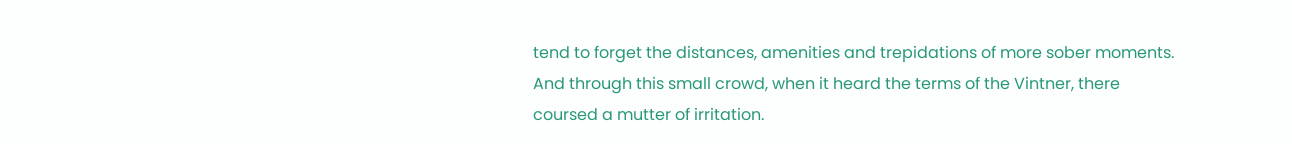tend to forget the distances, amenities and trepidations of more sober moments. And through this small crowd, when it heard the terms of the Vintner, there coursed a mutter of irritation.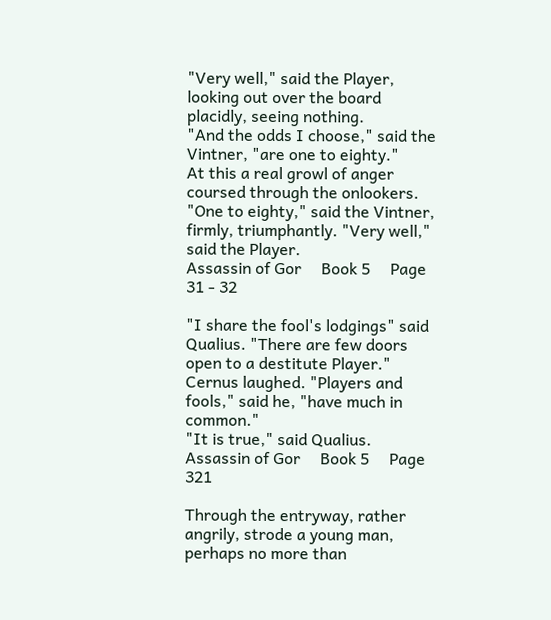"Very well," said the Player, looking out over the board placidly, seeing nothing.
"And the odds I choose," said the Vintner, "are one to eighty."
At this a real growl of anger coursed through the onlookers.
"One to eighty," said the Vintner, firmly, triumphantly. "Very well," said the Player.
Assassin of Gor     Book 5     Page 31 - 32

"I share the fool's lodgings" said Qualius. "There are few doors open to a destitute Player."
Cernus laughed. "Players and fools," said he, "have much in common."
"It is true," said Qualius.
Assassin of Gor     Book 5     Page 321

Through the entryway, rather angrily, strode a young man, perhaps no more than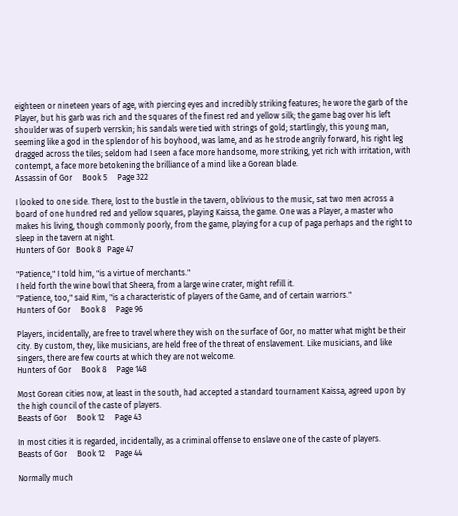eighteen or nineteen years of age, with piercing eyes and incredibly striking features; he wore the garb of the Player, but his garb was rich and the squares of the finest red and yellow silk; the game bag over his left shoulder was of superb verrskin; his sandals were tied with strings of gold; startlingly, this young man, seeming like a god in the splendor of his boyhood, was lame, and as he strode angrily forward, his right leg dragged across the tiles; seldom had I seen a face more handsome, more striking, yet rich with irritation, with contempt, a face more betokening the brilliance of a mind like a Gorean blade.
Assassin of Gor     Book 5     Page 322

I looked to one side. There, lost to the bustle in the tavern, oblivious to the music, sat two men across a board of one hundred red and yellow squares, playing Kaissa, the game. One was a Player, a master who makes his living, though commonly poorly, from the game, playing for a cup of paga perhaps and the right to sleep in the tavern at night.
Hunters of Gor   Book 8   Page 47

"Patience," I told him, "is a virtue of merchants."
I held forth the wine bowl that Sheera, from a large wine crater, might refill it.
"Patience, too," said Rim, "is a characteristic of players of the Game, and of certain warriors."
Hunters of Gor     Book 8     Page 96

Players, incidentally, are free to travel where they wish on the surface of Gor, no matter what might be their city. By custom, they, like musicians, are held free of the threat of enslavement. Like musicians, and like singers, there are few courts at which they are not welcome.
Hunters of Gor     Book 8     Page 148

Most Gorean cities now, at least in the south, had accepted a standard tournament Kaissa, agreed upon by the high council of the caste of players.
Beasts of Gor     Book 12     Page 43

In most cities it is regarded, incidentally, as a criminal offense to enslave one of the caste of players.
Beasts of Gor     Book 12     Page 44

Normally much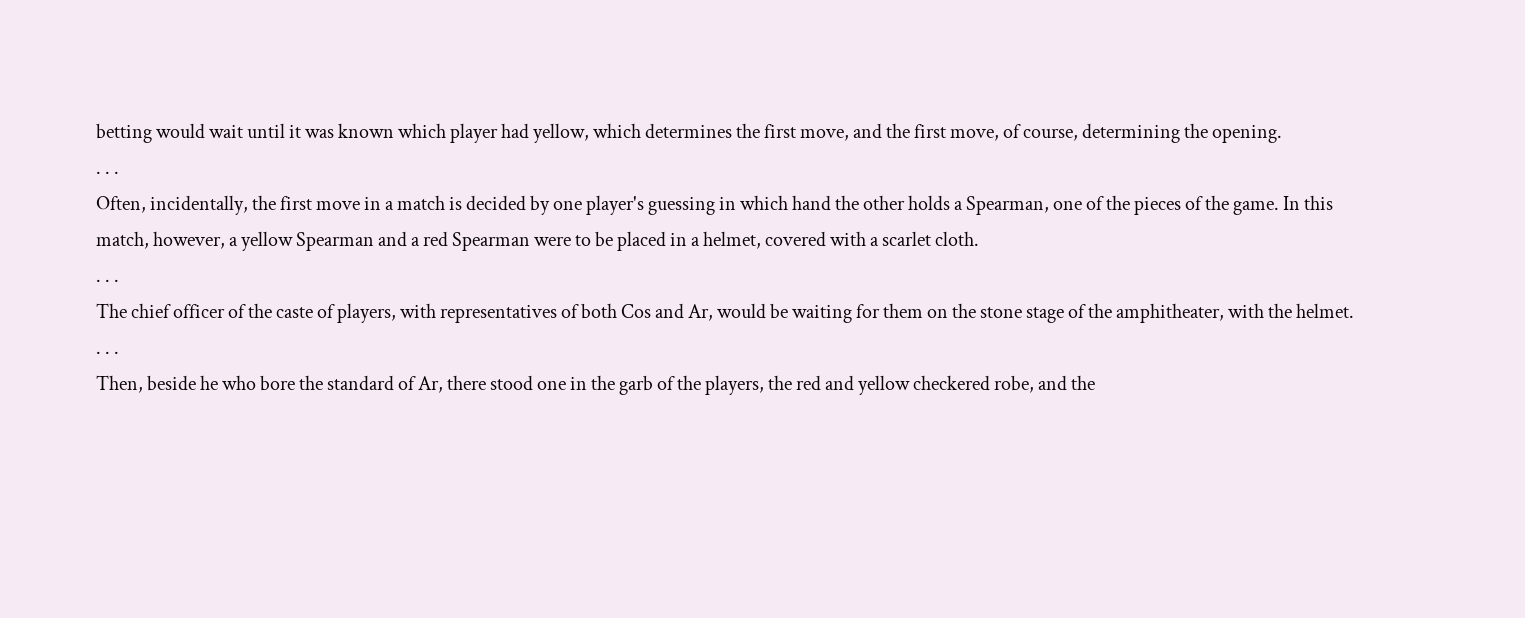betting would wait until it was known which player had yellow, which determines the first move, and the first move, of course, determining the opening.
. . .
Often, incidentally, the first move in a match is decided by one player's guessing in which hand the other holds a Spearman, one of the pieces of the game. In this match, however, a yellow Spearman and a red Spearman were to be placed in a helmet, covered with a scarlet cloth.
. . .
The chief officer of the caste of players, with representatives of both Cos and Ar, would be waiting for them on the stone stage of the amphitheater, with the helmet.
. . .
Then, beside he who bore the standard of Ar, there stood one in the garb of the players, the red and yellow checkered robe, and the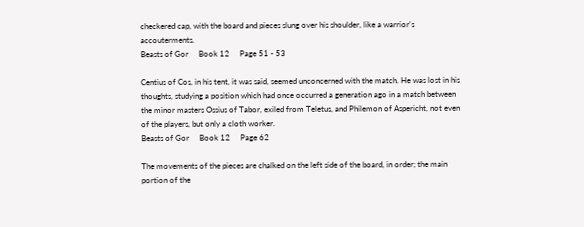checkered cap, with the board and pieces slung over his shoulder, like a warrior's accouterments.
Beasts of Gor     Book 12     Page 51 - 53

Centius of Cos, in his tent, it was said, seemed unconcerned with the match. He was lost in his thoughts, studying a position which had once occurred a generation ago in a match between the minor masters Ossius of Tabor, exiled from Teletus, and Philemon of Aspericht, not even of the players, but only a cloth worker.
Beasts of Gor     Book 12     Page 62

The movements of the pieces are chalked on the left side of the board, in order; the main portion of the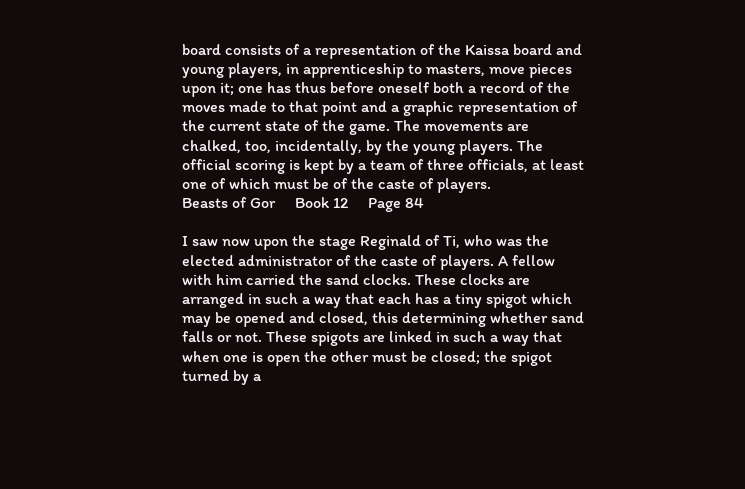board consists of a representation of the Kaissa board and young players, in apprenticeship to masters, move pieces upon it; one has thus before oneself both a record of the moves made to that point and a graphic representation of the current state of the game. The movements are chalked, too, incidentally, by the young players. The official scoring is kept by a team of three officials, at least one of which must be of the caste of players.
Beasts of Gor     Book 12     Page 84

I saw now upon the stage Reginald of Ti, who was the elected administrator of the caste of players. A fellow with him carried the sand clocks. These clocks are arranged in such a way that each has a tiny spigot which may be opened and closed, this determining whether sand falls or not. These spigots are linked in such a way that when one is open the other must be closed; the spigot turned by a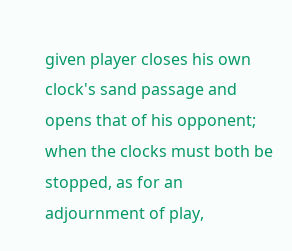given player closes his own clock's sand passage and opens that of his opponent; when the clocks must both be stopped, as for an adjournment of play,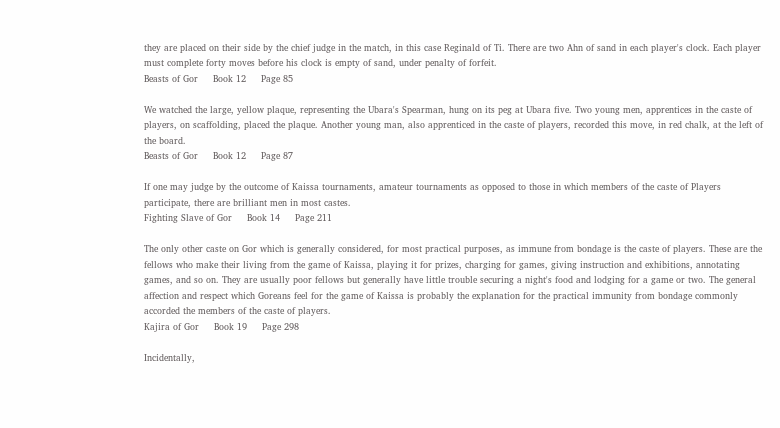they are placed on their side by the chief judge in the match, in this case Reginald of Ti. There are two Ahn of sand in each player's clock. Each player must complete forty moves before his clock is empty of sand, under penalty of forfeit.
Beasts of Gor     Book 12     Page 85

We watched the large, yellow plaque, representing the Ubara's Spearman, hung on its peg at Ubara five. Two young men, apprentices in the caste of players, on scaffolding, placed the plaque. Another young man, also apprenticed in the caste of players, recorded this move, in red chalk, at the left of the board.
Beasts of Gor     Book 12     Page 87

If one may judge by the outcome of Kaissa tournaments, amateur tournaments as opposed to those in which members of the caste of Players participate, there are brilliant men in most castes.
Fighting Slave of Gor     Book 14     Page 211

The only other caste on Gor which is generally considered, for most practical purposes, as immune from bondage is the caste of players. These are the fellows who make their living from the game of Kaissa, playing it for prizes, charging for games, giving instruction and exhibitions, annotating games, and so on. They are usually poor fellows but generally have little trouble securing a night's food and lodging for a game or two. The general affection and respect which Goreans feel for the game of Kaissa is probably the explanation for the practical immunity from bondage commonly accorded the members of the caste of players.
Kajira of Gor     Book 19     Page 298

Incidentally,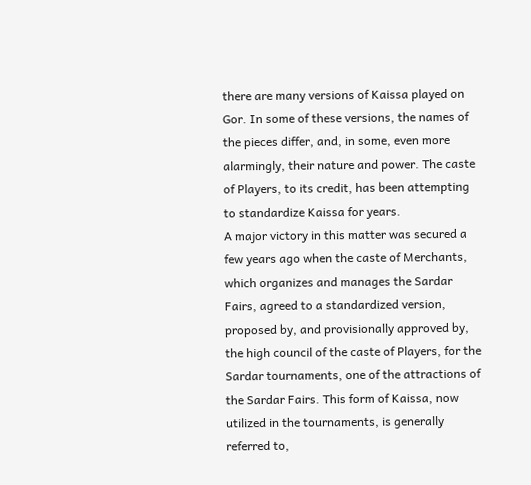there are many versions of Kaissa played on Gor. In some of these versions, the names of the pieces differ, and, in some, even more alarmingly, their nature and power. The caste of Players, to its credit, has been attempting to standardize Kaissa for years.
A major victory in this matter was secured a few years ago when the caste of Merchants, which organizes and manages the Sardar Fairs, agreed to a standardized version, proposed by, and provisionally approved by, the high council of the caste of Players, for the Sardar tournaments, one of the attractions of the Sardar Fairs. This form of Kaissa, now utilized in the tournaments, is generally referred to,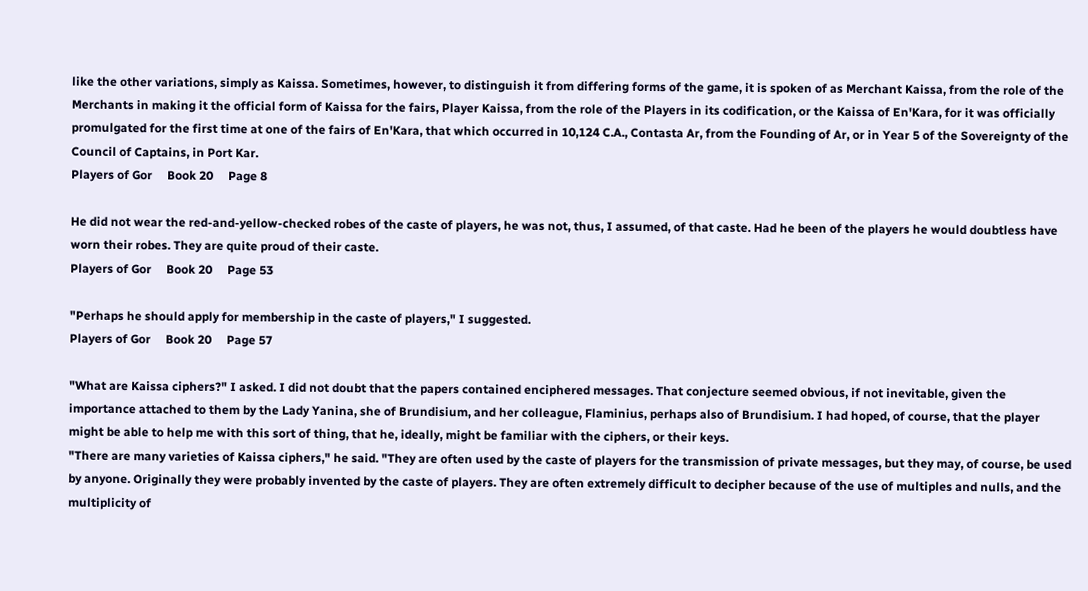like the other variations, simply as Kaissa. Sometimes, however, to distinguish it from differing forms of the game, it is spoken of as Merchant Kaissa, from the role of the Merchants in making it the official form of Kaissa for the fairs, Player Kaissa, from the role of the Players in its codification, or the Kaissa of En'Kara, for it was officially promulgated for the first time at one of the fairs of En'Kara, that which occurred in 10,124 C.A., Contasta Ar, from the Founding of Ar, or in Year 5 of the Sovereignty of the Council of Captains, in Port Kar.
Players of Gor     Book 20     Page 8

He did not wear the red-and-yellow-checked robes of the caste of players, he was not, thus, I assumed, of that caste. Had he been of the players he would doubtless have worn their robes. They are quite proud of their caste.
Players of Gor     Book 20     Page 53

"Perhaps he should apply for membership in the caste of players," I suggested.
Players of Gor     Book 20     Page 57

"What are Kaissa ciphers?" I asked. I did not doubt that the papers contained enciphered messages. That conjecture seemed obvious, if not inevitable, given the importance attached to them by the Lady Yanina, she of Brundisium, and her colleague, Flaminius, perhaps also of Brundisium. I had hoped, of course, that the player might be able to help me with this sort of thing, that he, ideally, might be familiar with the ciphers, or their keys.
"There are many varieties of Kaissa ciphers," he said. "They are often used by the caste of players for the transmission of private messages, but they may, of course, be used by anyone. Originally they were probably invented by the caste of players. They are often extremely difficult to decipher because of the use of multiples and nulls, and the multiplicity of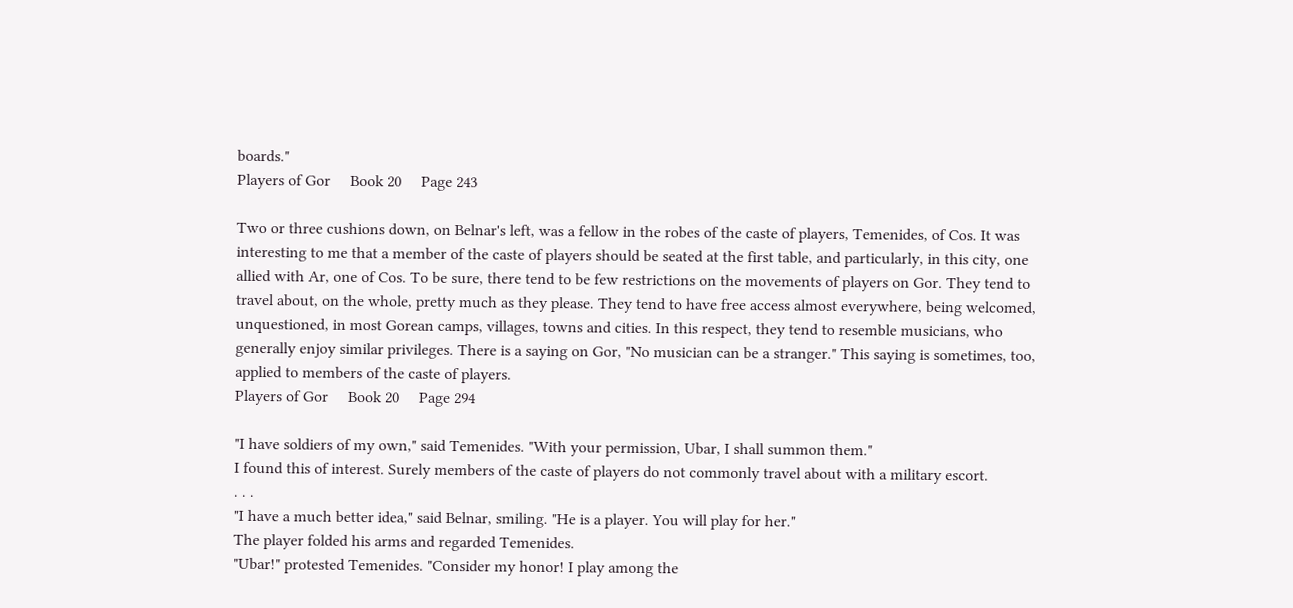boards."
Players of Gor     Book 20     Page 243

Two or three cushions down, on Belnar's left, was a fellow in the robes of the caste of players, Temenides, of Cos. It was interesting to me that a member of the caste of players should be seated at the first table, and particularly, in this city, one allied with Ar, one of Cos. To be sure, there tend to be few restrictions on the movements of players on Gor. They tend to travel about, on the whole, pretty much as they please. They tend to have free access almost everywhere, being welcomed, unquestioned, in most Gorean camps, villages, towns and cities. In this respect, they tend to resemble musicians, who generally enjoy similar privileges. There is a saying on Gor, "No musician can be a stranger." This saying is sometimes, too, applied to members of the caste of players.
Players of Gor     Book 20     Page 294

"I have soldiers of my own," said Temenides. "With your permission, Ubar, I shall summon them."
I found this of interest. Surely members of the caste of players do not commonly travel about with a military escort.
. . .
"I have a much better idea," said Belnar, smiling. "He is a player. You will play for her."
The player folded his arms and regarded Temenides.
"Ubar!" protested Temenides. "Consider my honor! I play among the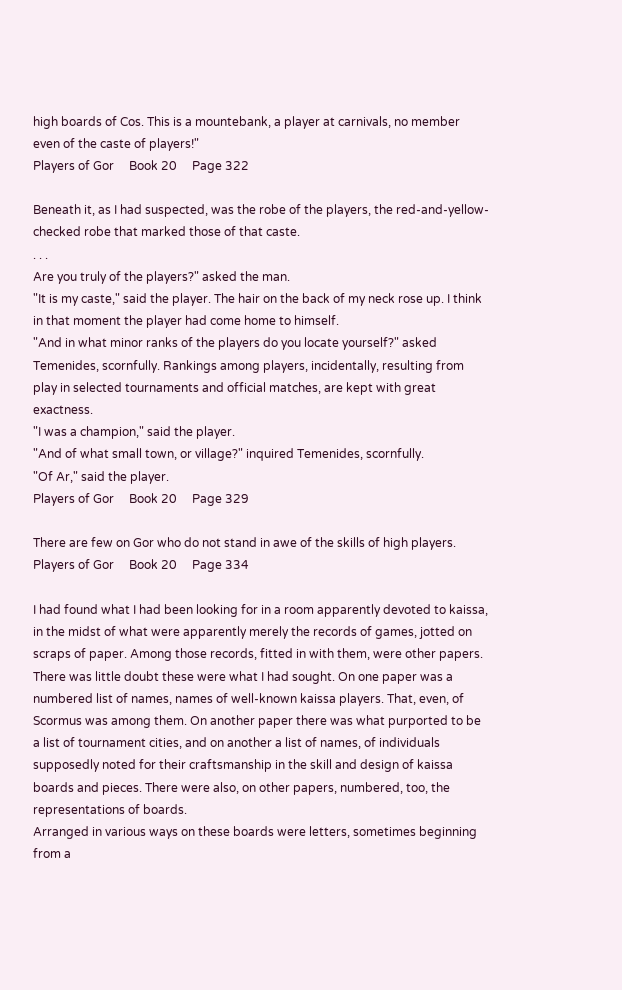high boards of Cos. This is a mountebank, a player at carnivals, no member even of the caste of players!"
Players of Gor     Book 20     Page 322

Beneath it, as I had suspected, was the robe of the players, the red-and-yellow-checked robe that marked those of that caste.
. . .
Are you truly of the players?" asked the man.
"It is my caste," said the player. The hair on the back of my neck rose up. I think in that moment the player had come home to himself.
"And in what minor ranks of the players do you locate yourself?" asked Temenides, scornfully. Rankings among players, incidentally, resulting from play in selected tournaments and official matches, are kept with great exactness.
"I was a champion," said the player.
"And of what small town, or village?" inquired Temenides, scornfully.
"Of Ar," said the player.
Players of Gor     Book 20     Page 329

There are few on Gor who do not stand in awe of the skills of high players.
Players of Gor     Book 20     Page 334

I had found what I had been looking for in a room apparently devoted to kaissa, in the midst of what were apparently merely the records of games, jotted on scraps of paper. Among those records, fitted in with them, were other papers. There was little doubt these were what I had sought. On one paper was a numbered list of names, names of well-known kaissa players. That, even, of Scormus was among them. On another paper there was what purported to be a list of tournament cities, and on another a list of names, of individuals supposedly noted for their craftsmanship in the skill and design of kaissa boards and pieces. There were also, on other papers, numbered, too, the representations of boards.
Arranged in various ways on these boards were letters, sometimes beginning from a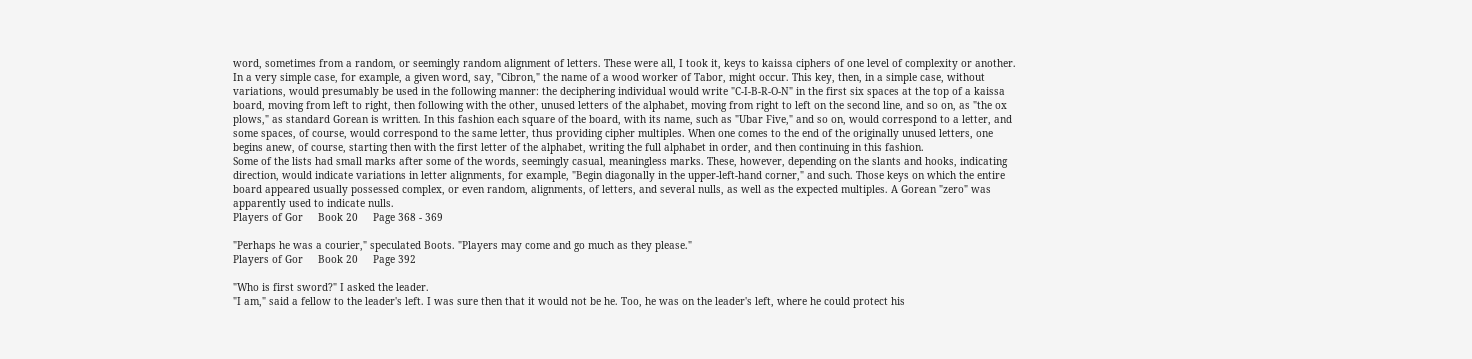word, sometimes from a random, or seemingly random alignment of letters. These were all, I took it, keys to kaissa ciphers of one level of complexity or another. In a very simple case, for example, a given word, say, "Cibron," the name of a wood worker of Tabor, might occur. This key, then, in a simple case, without variations, would presumably be used in the following manner: the deciphering individual would write "C-I-B-R-O-N" in the first six spaces at the top of a kaissa board, moving from left to right, then following with the other, unused letters of the alphabet, moving from right to left on the second line, and so on, as "the ox plows," as standard Gorean is written. In this fashion each square of the board, with its name, such as "Ubar Five," and so on, would correspond to a letter, and some spaces, of course, would correspond to the same letter, thus providing cipher multiples. When one comes to the end of the originally unused letters, one begins anew, of course, starting then with the first letter of the alphabet, writing the full alphabet in order, and then continuing in this fashion.
Some of the lists had small marks after some of the words, seemingly casual, meaningless marks. These, however, depending on the slants and hooks, indicating direction, would indicate variations in letter alignments, for example, "Begin diagonally in the upper-left-hand corner," and such. Those keys on which the entire board appeared usually possessed complex, or even random, alignments, of letters, and several nulls, as well as the expected multiples. A Gorean "zero" was apparently used to indicate nulls.
Players of Gor     Book 20     Page 368 - 369

"Perhaps he was a courier," speculated Boots. "Players may come and go much as they please."
Players of Gor     Book 20     Page 392

"Who is first sword?" I asked the leader.
"I am," said a fellow to the leader's left. I was sure then that it would not be he. Too, he was on the leader's left, where he could protect his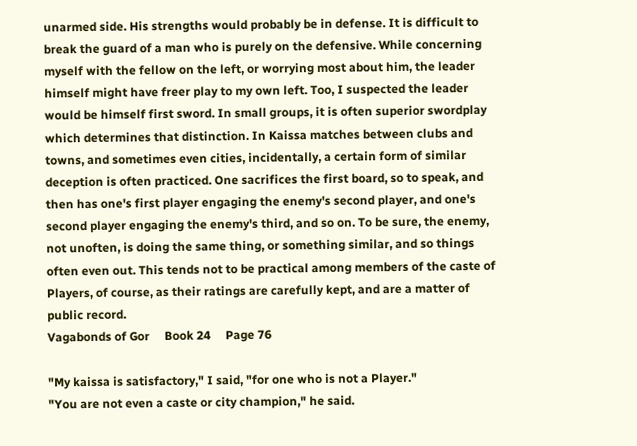unarmed side. His strengths would probably be in defense. It is difficult to break the guard of a man who is purely on the defensive. While concerning myself with the fellow on the left, or worrying most about him, the leader himself might have freer play to my own left. Too, I suspected the leader would be himself first sword. In small groups, it is often superior swordplay which determines that distinction. In Kaissa matches between clubs and towns, and sometimes even cities, incidentally, a certain form of similar deception is often practiced. One sacrifices the first board, so to speak, and then has one's first player engaging the enemy's second player, and one's second player engaging the enemy's third, and so on. To be sure, the enemy, not unoften, is doing the same thing, or something similar, and so things often even out. This tends not to be practical among members of the caste of Players, of course, as their ratings are carefully kept, and are a matter of public record.
Vagabonds of Gor     Book 24     Page 76

"My kaissa is satisfactory," I said, "for one who is not a Player."
"You are not even a caste or city champion," he said.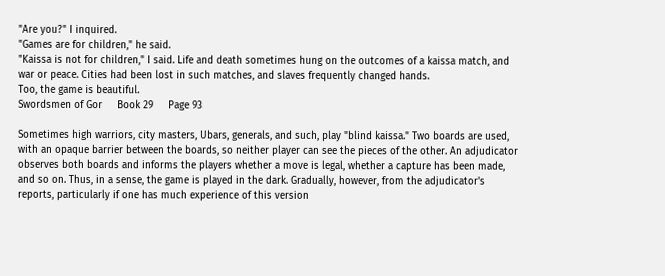"Are you?" I inquired.
"Games are for children," he said.
"Kaissa is not for children," I said. Life and death sometimes hung on the outcomes of a kaissa match, and war or peace. Cities had been lost in such matches, and slaves frequently changed hands.
Too, the game is beautiful.
Swordsmen of Gor     Book 29     Page 93

Sometimes high warriors, city masters, Ubars, generals, and such, play "blind kaissa." Two boards are used, with an opaque barrier between the boards, so neither player can see the pieces of the other. An adjudicator observes both boards and informs the players whether a move is legal, whether a capture has been made, and so on. Thus, in a sense, the game is played in the dark. Gradually, however, from the adjudicator's reports, particularly if one has much experience of this version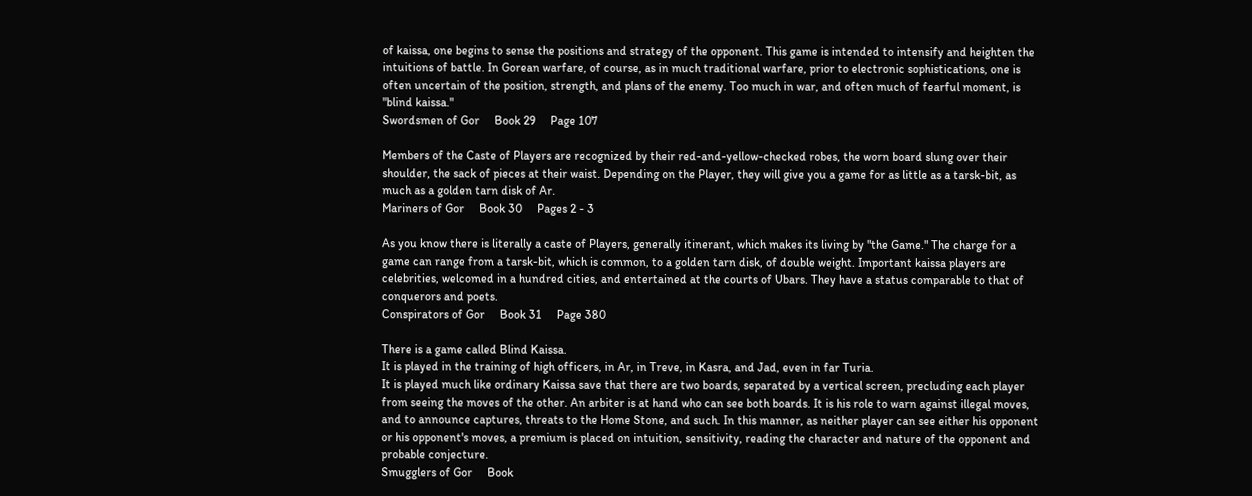of kaissa, one begins to sense the positions and strategy of the opponent. This game is intended to intensify and heighten the intuitions of battle. In Gorean warfare, of course, as in much traditional warfare, prior to electronic sophistications, one is often uncertain of the position, strength, and plans of the enemy. Too much in war, and often much of fearful moment, is "blind kaissa."
Swordsmen of Gor     Book 29     Page 107

Members of the Caste of Players are recognized by their red-and-yellow-checked robes, the worn board slung over their shoulder, the sack of pieces at their waist. Depending on the Player, they will give you a game for as little as a tarsk-bit, as much as a golden tarn disk of Ar.
Mariners of Gor     Book 30     Pages 2 - 3

As you know there is literally a caste of Players, generally itinerant, which makes its living by "the Game." The charge for a game can range from a tarsk-bit, which is common, to a golden tarn disk, of double weight. Important kaissa players are celebrities, welcomed in a hundred cities, and entertained at the courts of Ubars. They have a status comparable to that of conquerors and poets.
Conspirators of Gor     Book 31     Page 380

There is a game called Blind Kaissa.
It is played in the training of high officers, in Ar, in Treve, in Kasra, and Jad, even in far Turia.
It is played much like ordinary Kaissa save that there are two boards, separated by a vertical screen, precluding each player from seeing the moves of the other. An arbiter is at hand who can see both boards. It is his role to warn against illegal moves, and to announce captures, threats to the Home Stone, and such. In this manner, as neither player can see either his opponent or his opponent's moves, a premium is placed on intuition, sensitivity, reading the character and nature of the opponent and probable conjecture.
Smugglers of Gor     Book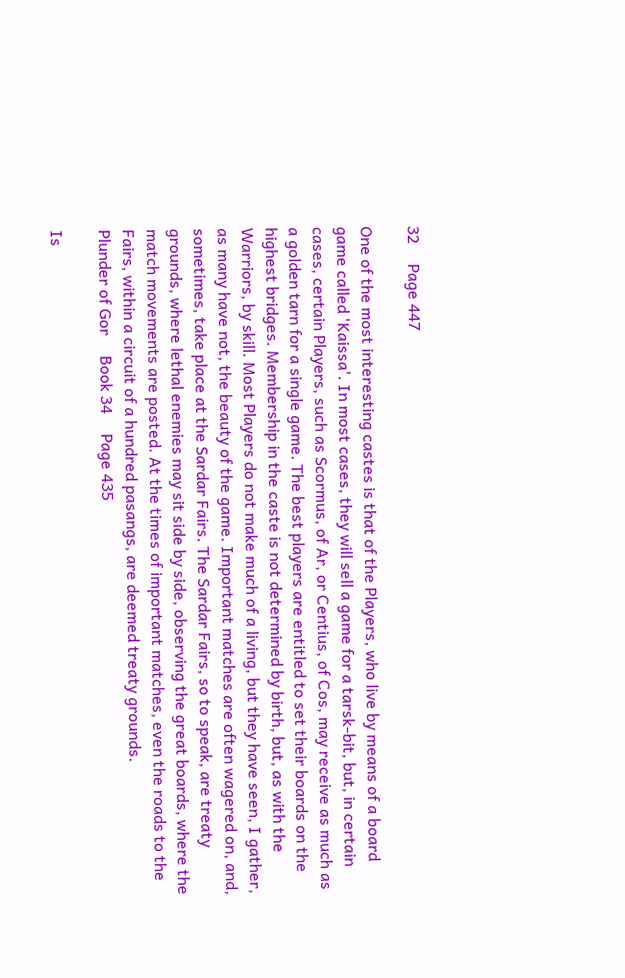32     Page 447

One of the most interesting castes is that of the Players, who live by means of a board game called 'Kaissa'. In most cases, they will sell a game for a tarsk-bit, but, in certain cases, certain Players, such as Scormus, of Ar, or Centius, of Cos, may receive as much as a golden tarn for a single game. The best players are entitled to set their boards on the highest bridges. Membership in the caste is not determined by birth, but, as with the Warriors, by skill. Most Players do not make much of a living, but they have seen, I gather, as many have not, the beauty of the game. Important matches are often wagered on, and, sometimes, take place at the Sardar Fairs. The Sardar Fairs, so to speak, are treaty grounds, where lethal enemies may sit side by side, observing the great boards, where the match movements are posted. At the times of important matches, even the roads to the Fairs, within a circuit of a hundred pasangs, are deemed treaty grounds.
Plunder of Gor     Book 34     Page 435

Is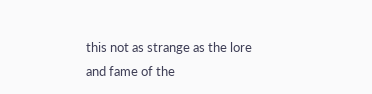this not as strange as the lore and fame of the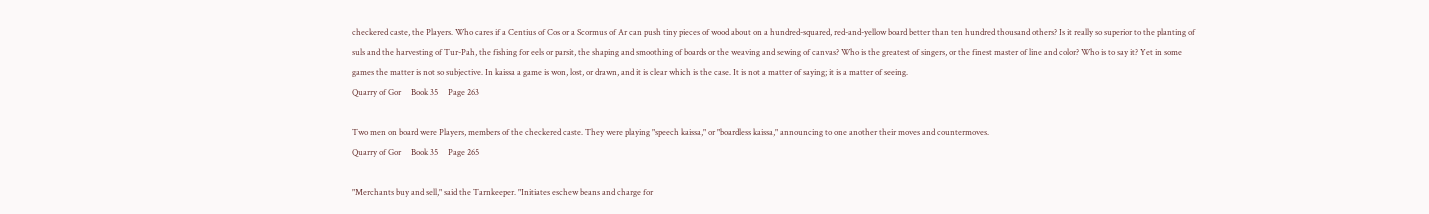checkered caste, the Players. Who cares if a Centius of Cos or a Scormus of Ar can push tiny pieces of wood about on a hundred-squared, red-and-yellow board better than ten hundred thousand others? Is it really so superior to the planting of suls and the harvesting of Tur-Pah, the fishing for eels or parsit, the shaping and smoothing of boards or the weaving and sewing of canvas? Who is the greatest of singers, or the finest master of line and color? Who is to say it? Yet in some games the matter is not so subjective. In kaissa a game is won, lost, or drawn, and it is clear which is the case. It is not a matter of saying; it is a matter of seeing.
Quarry of Gor     Book 35     Page 263

Two men on board were Players, members of the checkered caste. They were playing "speech kaissa," or "boardless kaissa," announcing to one another their moves and countermoves.
Quarry of Gor     Book 35     Page 265

"Merchants buy and sell," said the Tarnkeeper. "Initiates eschew beans and charge for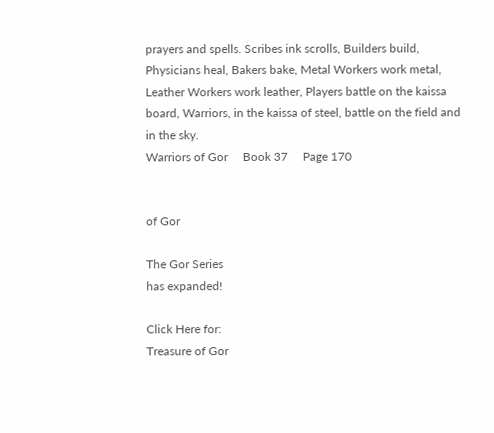prayers and spells. Scribes ink scrolls, Builders build, Physicians heal, Bakers bake, Metal Workers work metal, Leather Workers work leather, Players battle on the kaissa board, Warriors, in the kaissa of steel, battle on the field and in the sky.
Warriors of Gor     Book 37     Page 170


of Gor

The Gor Series
has expanded!

Click Here for:
Treasure of Gor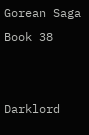Gorean Saga Book 38


Darklord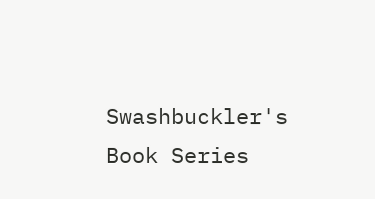Swashbuckler's
Book Series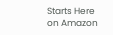Starts Here on Amazon